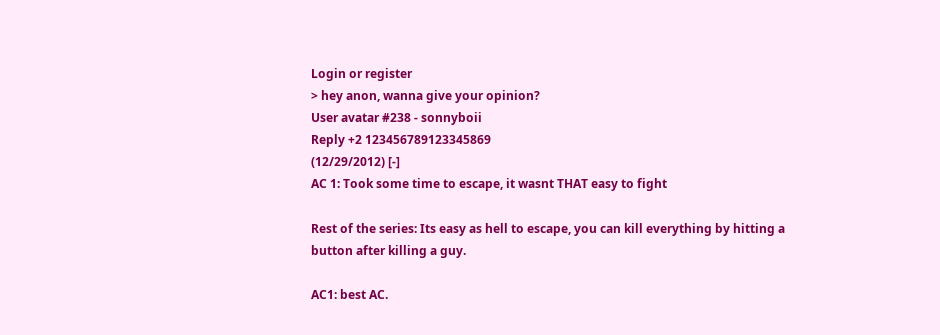Login or register
> hey anon, wanna give your opinion?
User avatar #238 - sonnyboii
Reply +2 123456789123345869
(12/29/2012) [-]
AC 1: Took some time to escape, it wasnt THAT easy to fight

Rest of the series: Its easy as hell to escape, you can kill everything by hitting a button after killing a guy.

AC1: best AC.